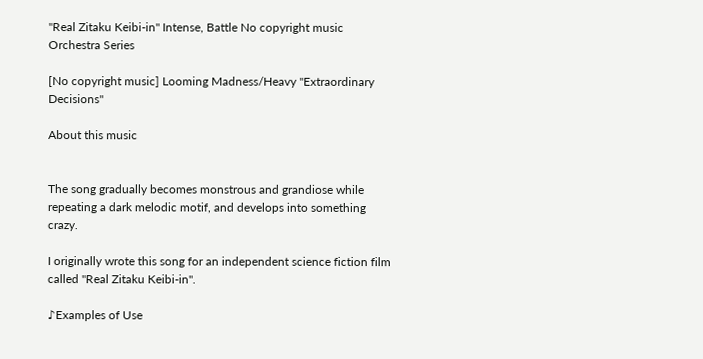"Real Zitaku Keibi-in" Intense, Battle No copyright music Orchestra Series

[No copyright music] Looming Madness/Heavy "Extraordinary Decisions"

About this music


The song gradually becomes monstrous and grandiose while repeating a dark melodic motif, and develops into something crazy.

I originally wrote this song for an independent science fiction film called "Real Zitaku Keibi-in".

♪Examples of Use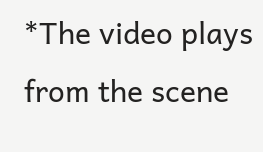*The video plays from the scene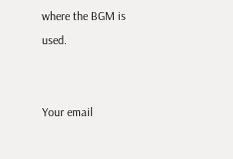where the BGM is used.


Your email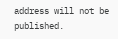address will not be published.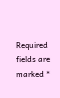Required fields are marked *